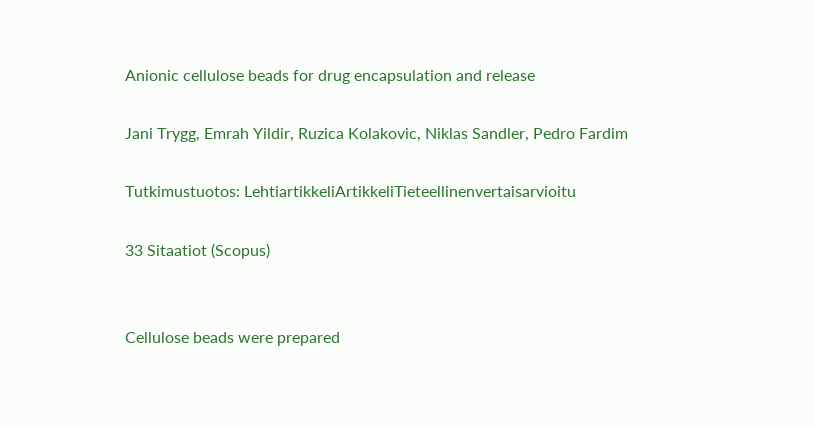Anionic cellulose beads for drug encapsulation and release

Jani Trygg, Emrah Yildir, Ruzica Kolakovic, Niklas Sandler, Pedro Fardim

Tutkimustuotos: LehtiartikkeliArtikkeliTieteellinenvertaisarvioitu

33 Sitaatiot (Scopus)


Cellulose beads were prepared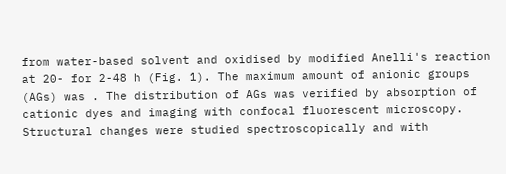from water-based solvent and oxidised by modified Anelli's reaction at 20- for 2-48 h (Fig. 1). The maximum amount of anionic groups (AGs) was . The distribution of AGs was verified by absorption of cationic dyes and imaging with confocal fluorescent microscopy. Structural changes were studied spectroscopically and with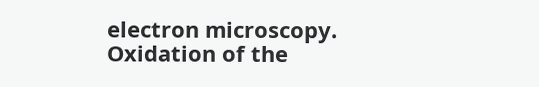electron microscopy. Oxidation of the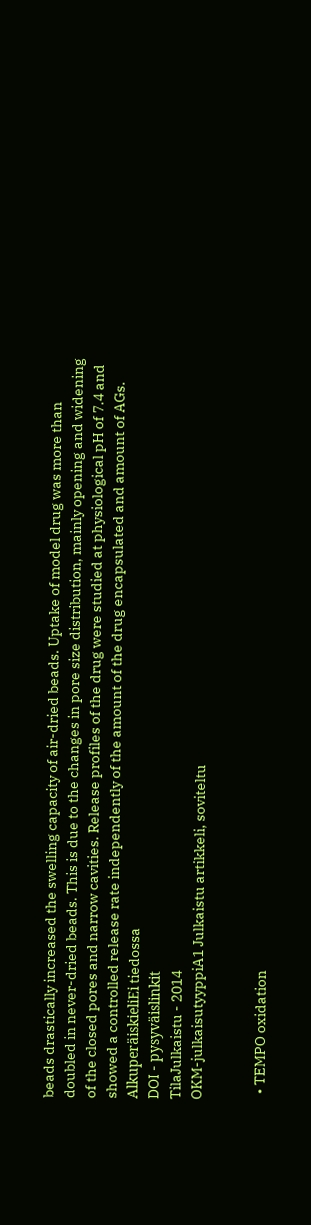beads drastically increased the swelling capacity of air-dried beads. Uptake of model drug was more than doubled in never-dried beads. This is due to the changes in pore size distribution, mainly opening and widening of the closed pores and narrow cavities. Release profiles of the drug were studied at physiological pH of 7.4 and showed a controlled release rate independently of the amount of the drug encapsulated and amount of AGs.
AlkuperäiskieliEi tiedossa
DOI - pysyväislinkit
TilaJulkaistu - 2014
OKM-julkaisutyyppiA1 Julkaistu artikkeli, soviteltu


  • TEMPO oxidation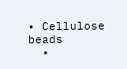• Cellulose beads
  •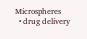Microspheres
  • drug delivery